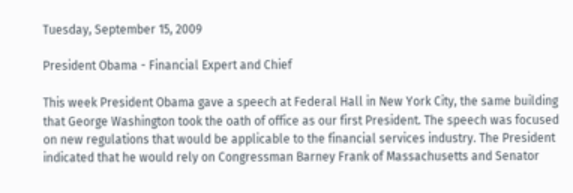Tuesday, September 15, 2009

President Obama - Financial Expert and Chief

This week President Obama gave a speech at Federal Hall in New York City, the same building that George Washington took the oath of office as our first President. The speech was focused on new regulations that would be applicable to the financial services industry. The President indicated that he would rely on Congressman Barney Frank of Massachusetts and Senator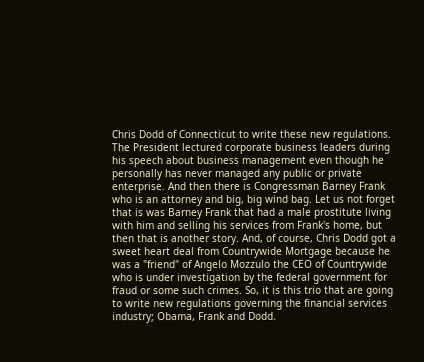Chris Dodd of Connecticut to write these new regulations. The President lectured corporate business leaders during his speech about business management even though he personally has never managed any public or private enterprise. And then there is Congressman Barney Frank who is an attorney and big, big wind bag. Let us not forget that is was Barney Frank that had a male prostitute living with him and selling his services from Frank's home, but then that is another story. And, of course, Chris Dodd got a sweet heart deal from Countrywide Mortgage because he was a "friend" of Angelo Mozzulo the CEO of Countrywide who is under investigation by the federal government for fraud or some such crimes. So, it is this trio that are going to write new regulations governing the financial services industry; Obama, Frank and Dodd.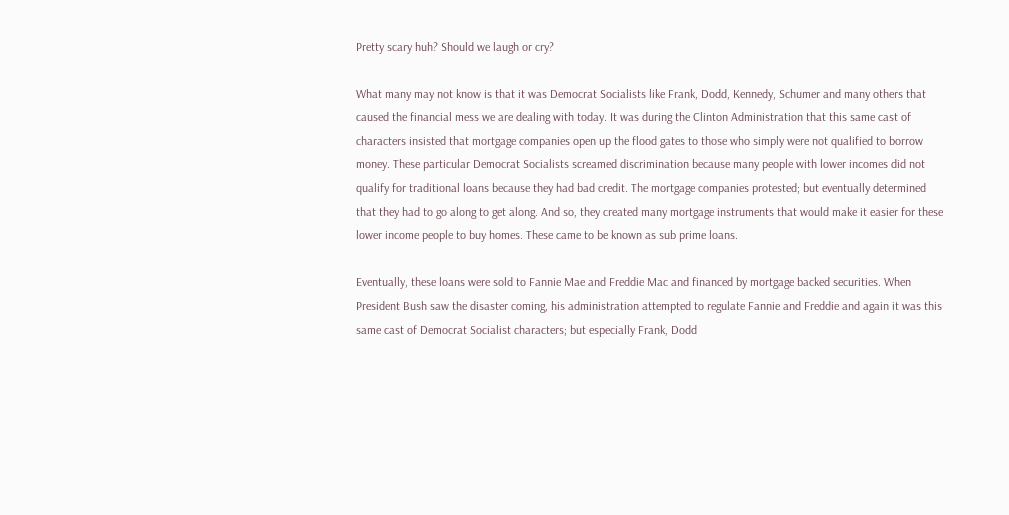Pretty scary huh? Should we laugh or cry?

What many may not know is that it was Democrat Socialists like Frank, Dodd, Kennedy, Schumer and many others that caused the financial mess we are dealing with today. It was during the Clinton Administration that this same cast of characters insisted that mortgage companies open up the flood gates to those who simply were not qualified to borrow money. These particular Democrat Socialists screamed discrimination because many people with lower incomes did not qualify for traditional loans because they had bad credit. The mortgage companies protested; but eventually determined that they had to go along to get along. And so, they created many mortgage instruments that would make it easier for these lower income people to buy homes. These came to be known as sub prime loans.

Eventually, these loans were sold to Fannie Mae and Freddie Mac and financed by mortgage backed securities. When President Bush saw the disaster coming, his administration attempted to regulate Fannie and Freddie and again it was this same cast of Democrat Socialist characters; but especially Frank, Dodd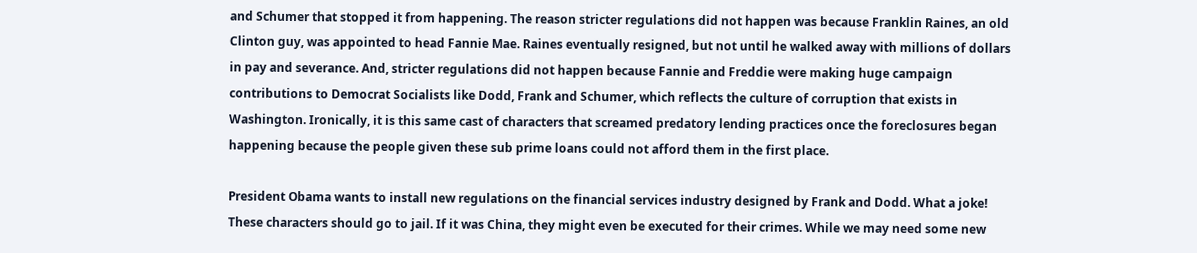and Schumer that stopped it from happening. The reason stricter regulations did not happen was because Franklin Raines, an old Clinton guy, was appointed to head Fannie Mae. Raines eventually resigned, but not until he walked away with millions of dollars in pay and severance. And, stricter regulations did not happen because Fannie and Freddie were making huge campaign contributions to Democrat Socialists like Dodd, Frank and Schumer, which reflects the culture of corruption that exists in Washington. Ironically, it is this same cast of characters that screamed predatory lending practices once the foreclosures began happening because the people given these sub prime loans could not afford them in the first place.

President Obama wants to install new regulations on the financial services industry designed by Frank and Dodd. What a joke! These characters should go to jail. If it was China, they might even be executed for their crimes. While we may need some new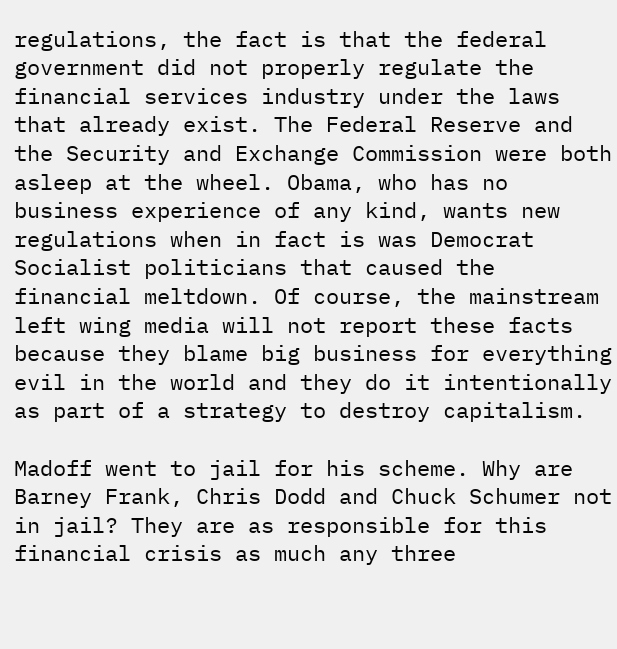regulations, the fact is that the federal government did not properly regulate the financial services industry under the laws that already exist. The Federal Reserve and the Security and Exchange Commission were both asleep at the wheel. Obama, who has no business experience of any kind, wants new regulations when in fact is was Democrat Socialist politicians that caused the financial meltdown. Of course, the mainstream left wing media will not report these facts because they blame big business for everything evil in the world and they do it intentionally as part of a strategy to destroy capitalism.

Madoff went to jail for his scheme. Why are Barney Frank, Chris Dodd and Chuck Schumer not in jail? They are as responsible for this financial crisis as much any three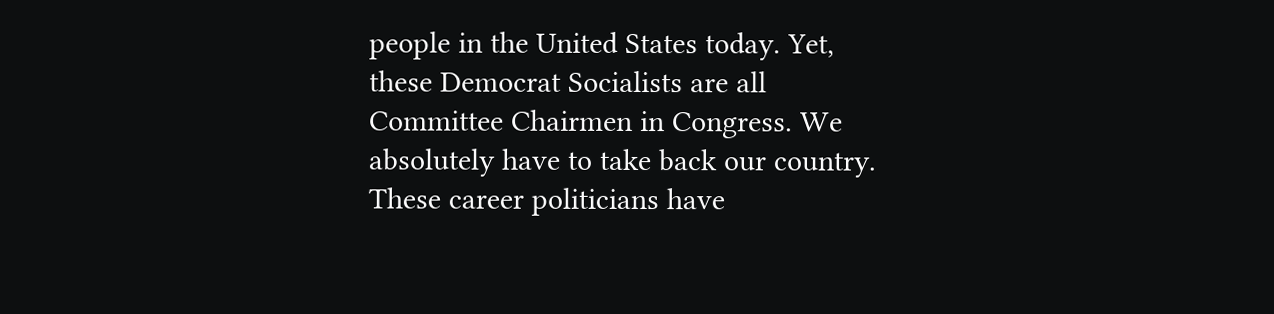people in the United States today. Yet, these Democrat Socialists are all Committee Chairmen in Congress. We absolutely have to take back our country. These career politicians have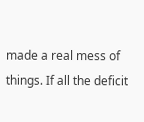made a real mess of things. If all the deficit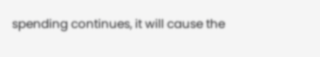spending continues, it will cause the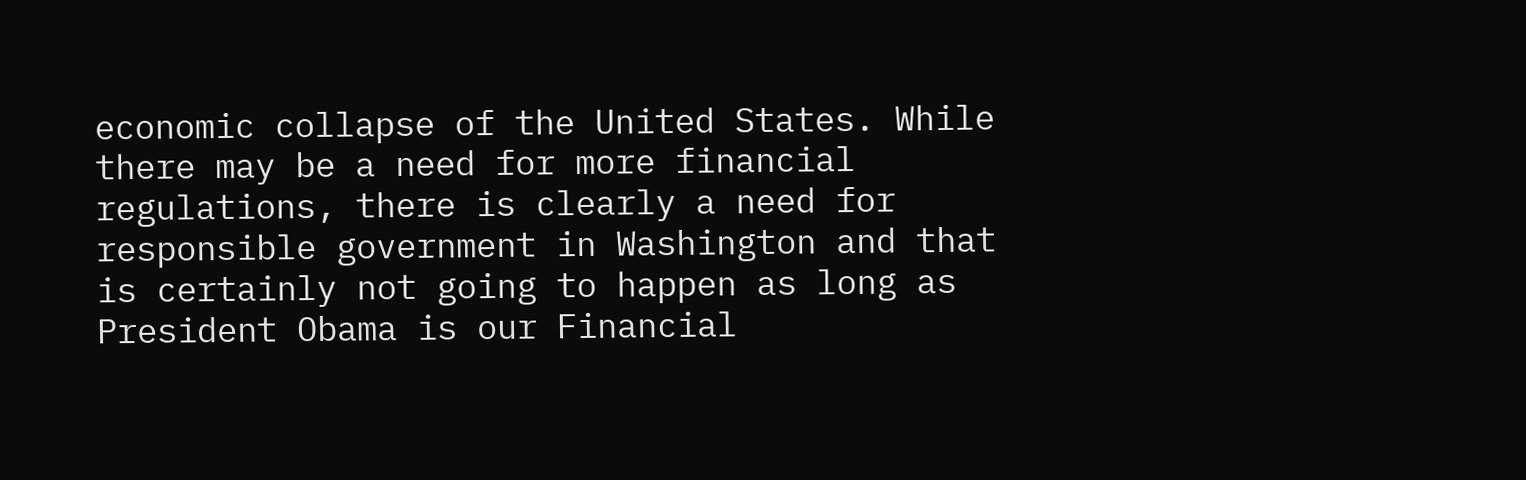economic collapse of the United States. While there may be a need for more financial regulations, there is clearly a need for responsible government in Washington and that is certainly not going to happen as long as President Obama is our Financial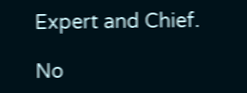Expert and Chief.

No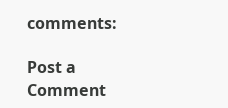comments:

Post a Comment